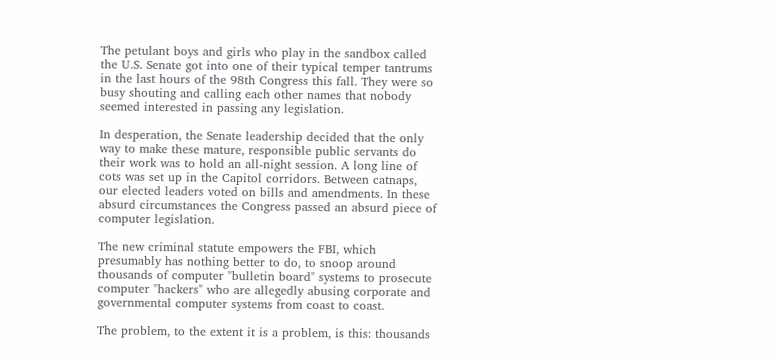The petulant boys and girls who play in the sandbox called the U.S. Senate got into one of their typical temper tantrums in the last hours of the 98th Congress this fall. They were so busy shouting and calling each other names that nobody seemed interested in passing any legislation.

In desperation, the Senate leadership decided that the only way to make these mature, responsible public servants do their work was to hold an all-night session. A long line of cots was set up in the Capitol corridors. Between catnaps, our elected leaders voted on bills and amendments. In these absurd circumstances the Congress passed an absurd piece of computer legislation.

The new criminal statute empowers the FBI, which presumably has nothing better to do, to snoop around thousands of computer "bulletin board" systems to prosecute computer "hackers" who are allegedly abusing corporate and governmental computer systems from coast to coast.

The problem, to the extent it is a problem, is this: thousands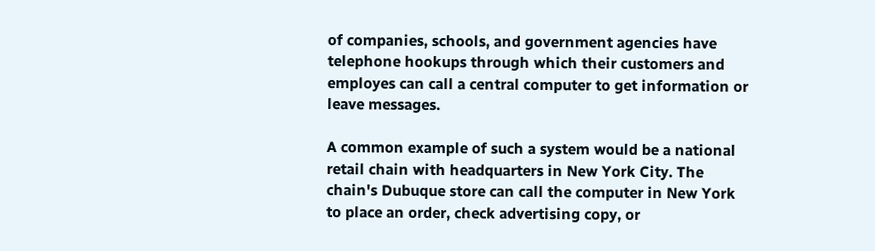of companies, schools, and government agencies have telephone hookups through which their customers and employes can call a central computer to get information or leave messages.

A common example of such a system would be a national retail chain with headquarters in New York City. The chain's Dubuque store can call the computer in New York to place an order, check advertising copy, or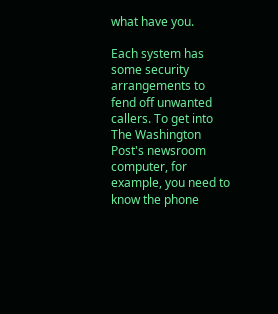what have you.

Each system has some security arrangements to fend off unwanted callers. To get into The Washington Post's newsroom computer, for example, you need to know the phone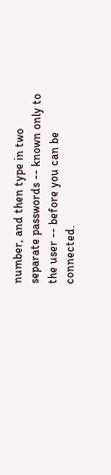number, and then type in two separate passwords -- known only to the user -- before you can be connected.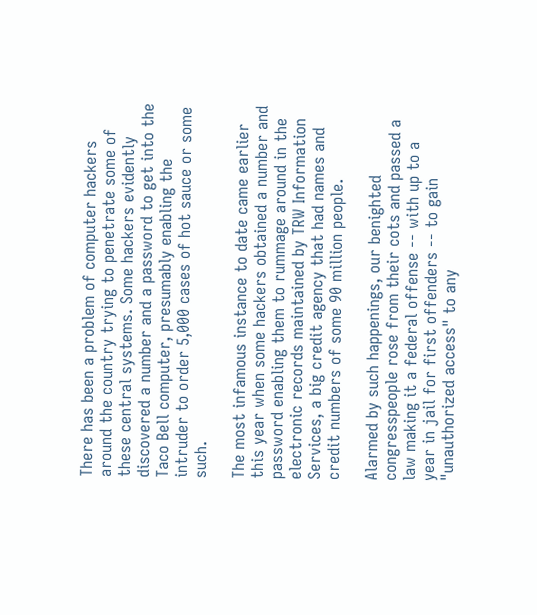There has been a problem of computer hackers around the country trying to penetrate some of these central systems. Some hackers evidently discovered a number and a password to get into the Taco Bell computer, presumably enabling the intruder to order 5,000 cases of hot sauce or some such.

The most infamous instance to date came earlier this year when some hackers obtained a number and password enabling them to rummage around in the electronic records maintained by TRW Information Services, a big credit agency that had names and credit numbers of some 90 million people.

Alarmed by such happenings, our benighted congresspeople rose from their cots and passed a law making it a federal offense -- with up to a year in jail for first offenders -- to gain "unauthorized access" to any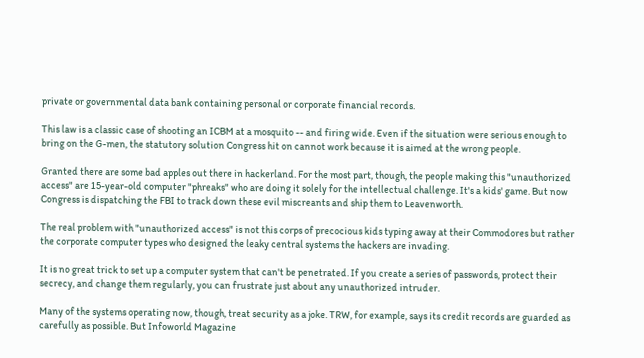private or governmental data bank containing personal or corporate financial records.

This law is a classic case of shooting an ICBM at a mosquito -- and firing wide. Even if the situation were serious enough to bring on the G-men, the statutory solution Congress hit on cannot work because it is aimed at the wrong people.

Granted there are some bad apples out there in hackerland. For the most part, though, the people making this "unauthorized access" are 15-year-old computer "phreaks" who are doing it solely for the intellectual challenge. It's a kids' game. But now Congress is dispatching the FBI to track down these evil miscreants and ship them to Leavenworth.

The real problem with "unauthorized access" is not this corps of precocious kids typing away at their Commodores but rather the corporate computer types who designed the leaky central systems the hackers are invading.

It is no great trick to set up a computer system that can't be penetrated. If you create a series of passwords, protect their secrecy, and change them regularly, you can frustrate just about any unauthorized intruder.

Many of the systems operating now, though, treat security as a joke. TRW, for example, says its credit records are guarded as carefully as possible. But Infoworld Magazine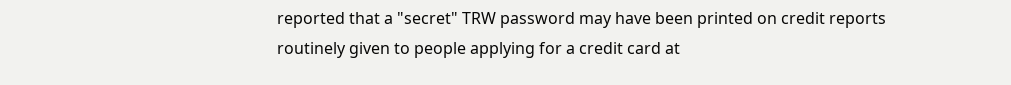reported that a "secret" TRW password may have been printed on credit reports routinely given to people applying for a credit card at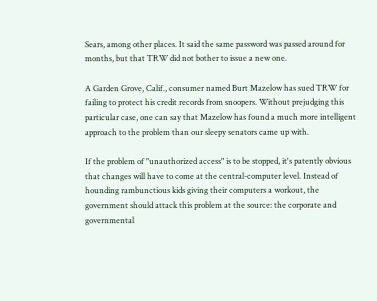Sears, among other places. It said the same password was passed around for months, but that TRW did not bother to issue a new one.

A Garden Grove, Calif., consumer named Burt Mazelow has sued TRW for failing to protect his credit records from snoopers. Without prejudging this particular case, one can say that Mazelow has found a much more intelligent approach to the problem than our sleepy senators came up with.

If the problem of "unauthorized access" is to be stopped, it's patently obvious that changes will have to come at the central-computer level. Instead of hounding rambunctious kids giving their computers a workout, the government should attack this problem at the source: the corporate and governmental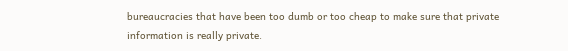bureaucracies that have been too dumb or too cheap to make sure that private information is really private.